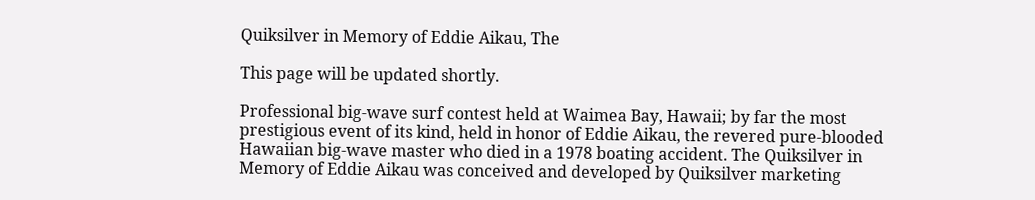Quiksilver in Memory of Eddie Aikau, The

This page will be updated shortly.

Professional big-wave surf contest held at Waimea Bay, Hawaii; by far the most prestigious event of its kind, held in honor of Eddie Aikau, the revered pure-blooded Hawaiian big-wave master who died in a 1978 boating accident. The Quiksilver in Memory of Eddie Aikau was conceived and developed by Quiksilver marketing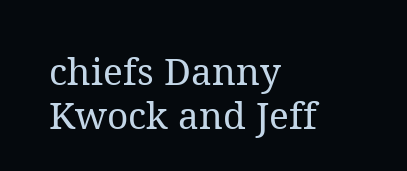chiefs Danny Kwock and Jeff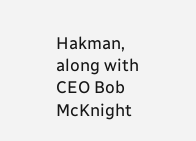Hakman, along with CEO Bob McKnight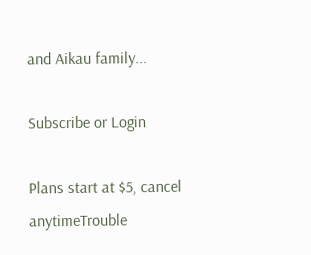and Aikau family...

Subscribe or Login

Plans start at $5, cancel anytimeTrouble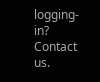logging-in? Contact us.